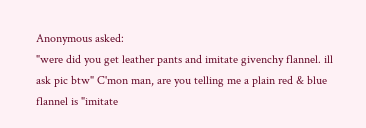Anonymous asked:
"were did you get leather pants and imitate givenchy flannel. ill ask pic btw" C'mon man, are you telling me a plain red & blue flannel is "imitate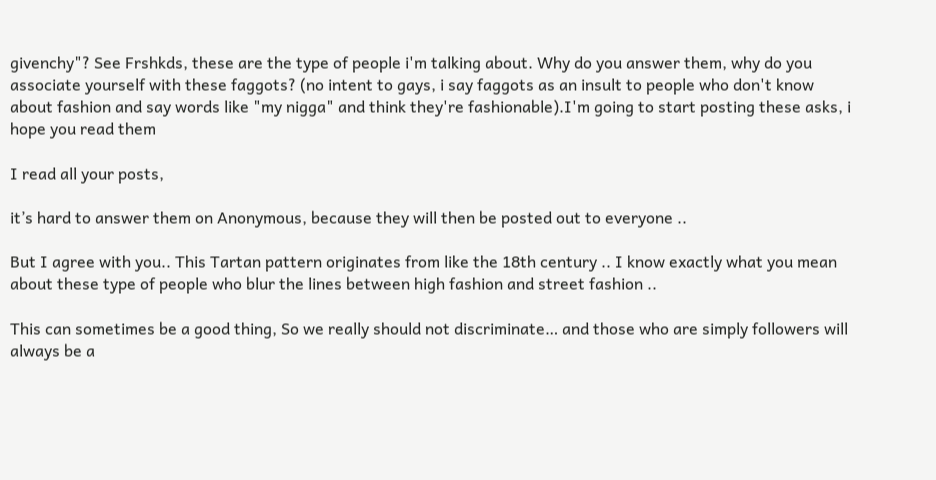givenchy"? See Frshkds, these are the type of people i'm talking about. Why do you answer them, why do you associate yourself with these faggots? (no intent to gays, i say faggots as an insult to people who don't know about fashion and say words like "my nigga" and think they're fashionable).I'm going to start posting these asks, i hope you read them

I read all your posts,

it’s hard to answer them on Anonymous, because they will then be posted out to everyone ..

But I agree with you.. This Tartan pattern originates from like the 18th century .. I know exactly what you mean about these type of people who blur the lines between high fashion and street fashion ..

This can sometimes be a good thing, So we really should not discriminate… and those who are simply followers will always be a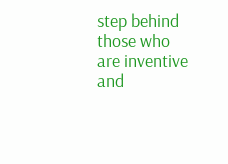step behind those who are inventive and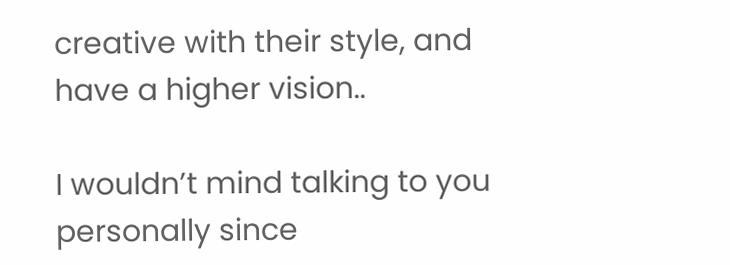creative with their style, and have a higher vision..

I wouldn’t mind talking to you personally since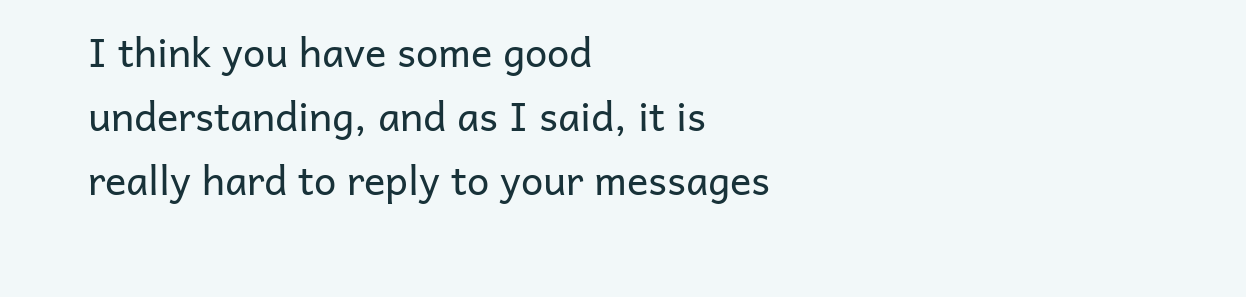I think you have some good understanding, and as I said, it is really hard to reply to your messages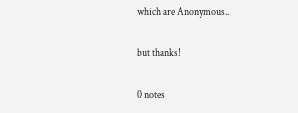which are Anonymous..

but thanks!

0 notes